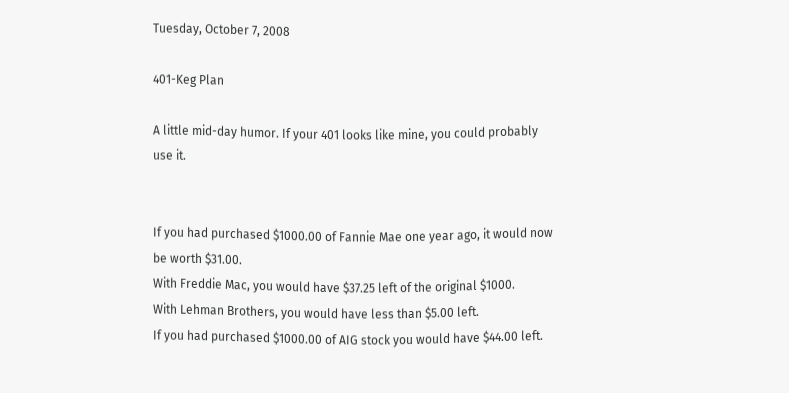Tuesday, October 7, 2008

401-Keg Plan

A little mid-day humor. If your 401 looks like mine, you could probably use it.


If you had purchased $1000.00 of Fannie Mae one year ago, it would now be worth $31.00.
With Freddie Mac, you would have $37.25 left of the original $1000.
With Lehman Brothers, you would have less than $5.00 left.
If you had purchased $1000.00 of AIG stock you would have $44.00 left.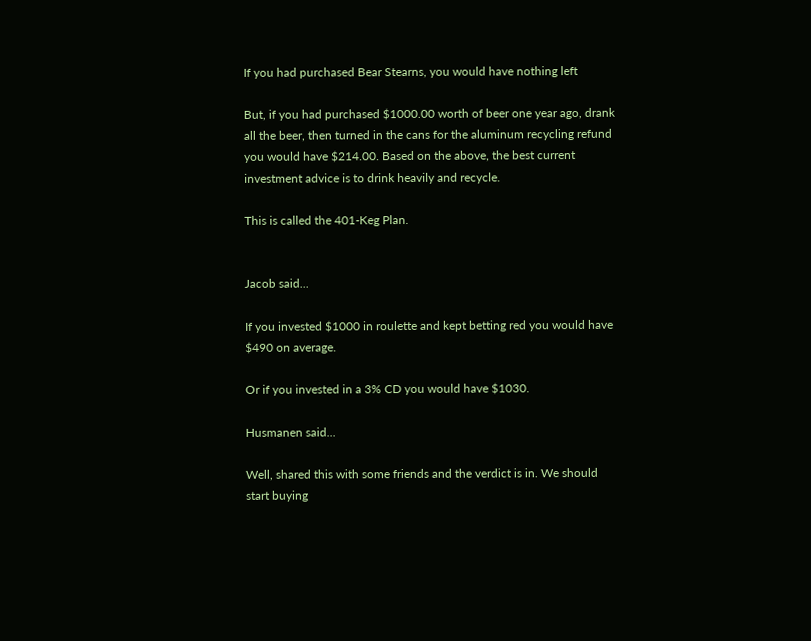If you had purchased Bear Stearns, you would have nothing left

But, if you had purchased $1000.00 worth of beer one year ago, drank all the beer, then turned in the cans for the aluminum recycling refund you would have $214.00. Based on the above, the best current investment advice is to drink heavily and recycle.

This is called the 401-Keg Plan.


Jacob said...

If you invested $1000 in roulette and kept betting red you would have $490 on average.

Or if you invested in a 3% CD you would have $1030.

Husmanen said...

Well, shared this with some friends and the verdict is in. We should start buying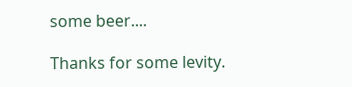some beer....

Thanks for some levity.